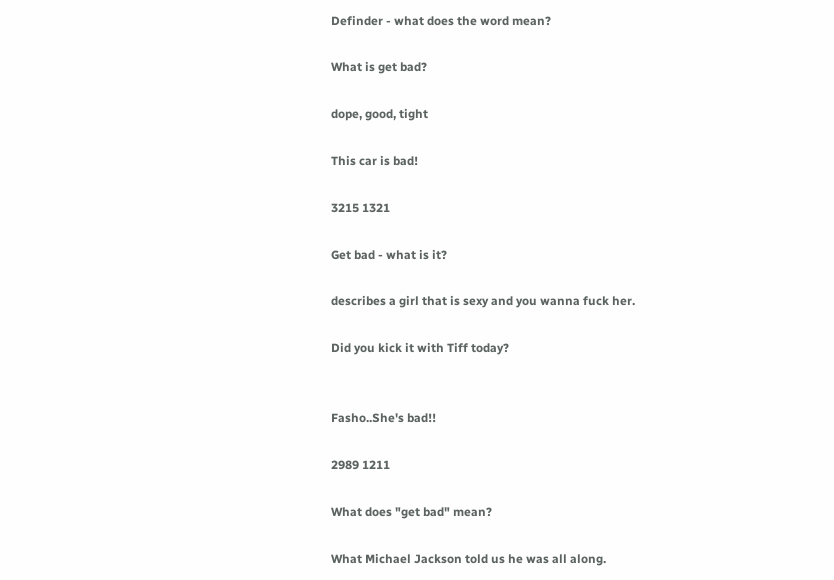Definder - what does the word mean?

What is get bad?

dope, good, tight

This car is bad!

3215 1321

Get bad - what is it?

describes a girl that is sexy and you wanna fuck her.

Did you kick it with Tiff today?


Fasho..She's bad!!

2989 1211

What does "get bad" mean?

What Michael Jackson told us he was all along.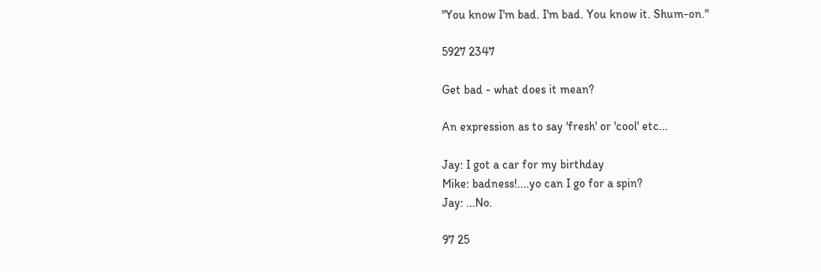"You know I'm bad. I'm bad. You know it. Shum-on."

5927 2347

Get bad - what does it mean?

An expression as to say 'fresh' or 'cool' etc...

Jay: I got a car for my birthday
Mike: badness!....yo can I go for a spin?
Jay: ...No.

97 25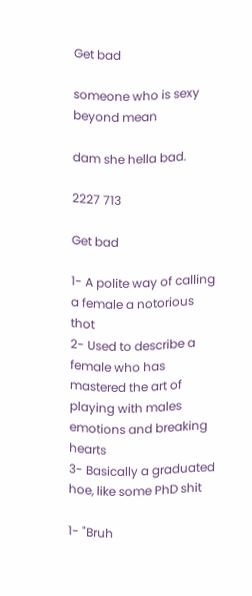Get bad

someone who is sexy beyond mean

dam she hella bad.

2227 713

Get bad

1- A polite way of calling a female a notorious thot
2- Used to describe a female who has mastered the art of playing with males emotions and breaking hearts
3- Basically a graduated hoe, like some PhD shit

1- "Bruh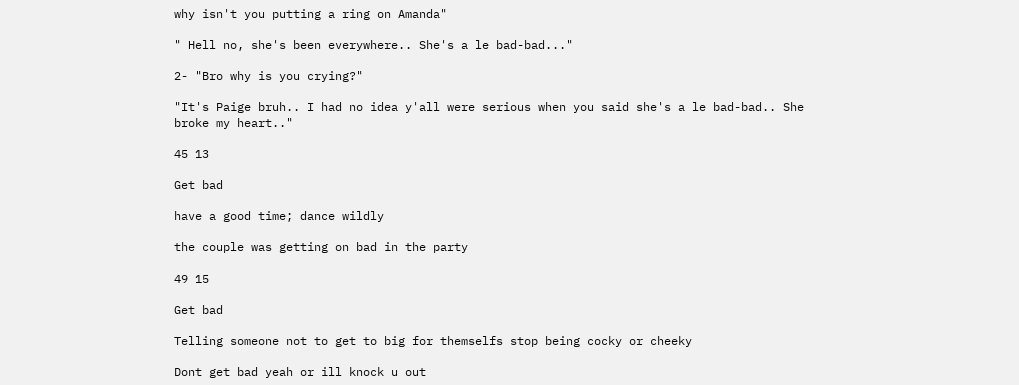why isn't you putting a ring on Amanda"

" Hell no, she's been everywhere.. She's a le bad-bad..."

2- "Bro why is you crying?"

"It's Paige bruh.. I had no idea y'all were serious when you said she's a le bad-bad.. She broke my heart.."

45 13

Get bad

have a good time; dance wildly

the couple was getting on bad in the party

49 15

Get bad

Telling someone not to get to big for themselfs stop being cocky or cheeky

Dont get bad yeah or ill knock u out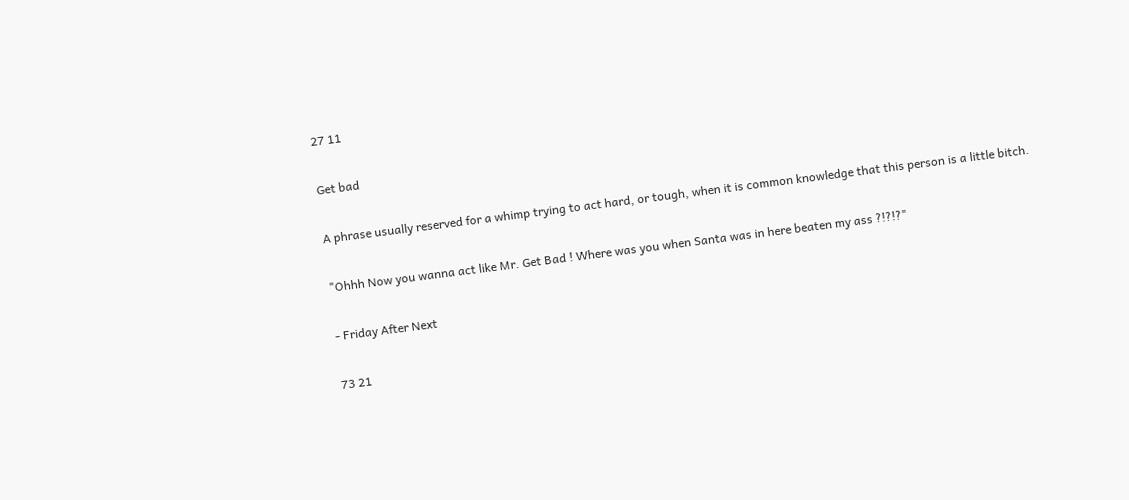27 11

Get bad

A phrase usually reserved for a whimp trying to act hard, or tough, when it is common knowledge that this person is a little bitch.

"Ohhh Now you wanna act like Mr. Get Bad ! Where was you when Santa was in here beaten my ass ?!?!?"

- Friday After Next

73 21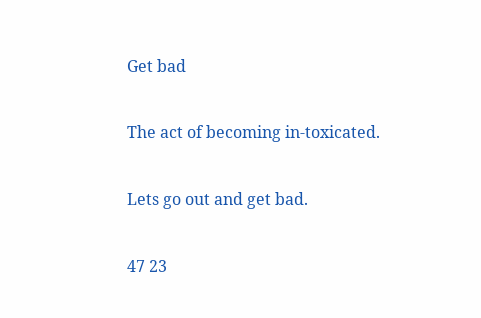Get bad

The act of becoming in-toxicated.

Lets go out and get bad.

47 23